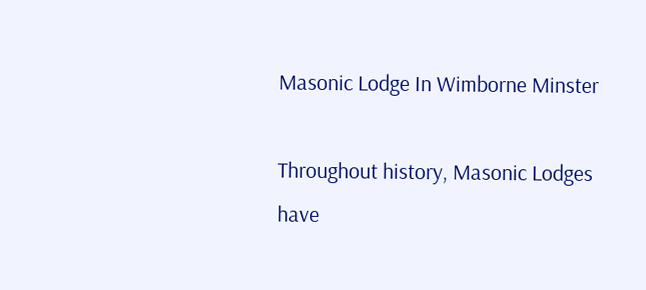Masonic Lodge In Wimborne Minster

Throughout history, Masonic Lodges have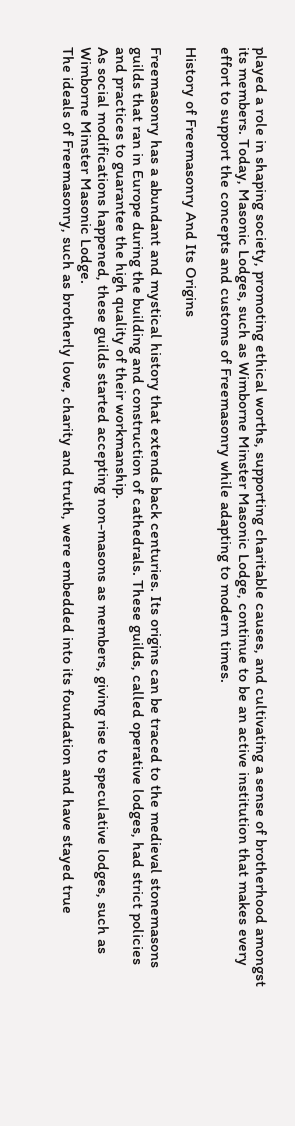played a role in shaping society, promoting ethical worths, supporting charitable causes, and cultivating a sense of brotherhood amongst its members. Today, Masonic Lodges, such as Wimborne Minster Masonic Lodge, continue to be an active institution that makes every effort to support the concepts and customs of Freemasonry while adapting to modern times.

History of Freemasonry And Its Origins

Freemasonry has a abundant and mystical history that extends back centuries. Its origins can be traced to the medieval stonemasons guilds that ran in Europe during the building and construction of cathedrals. These guilds, called operative lodges, had strict policies and practices to guarantee the high quality of their workmanship.
As social modifications happened, these guilds started accepting non-masons as members, giving rise to speculative lodges, such as Wimborne Minster Masonic Lodge.
The ideals of Freemasonry, such as brotherly love, charity and truth, were embedded into its foundation and have stayed true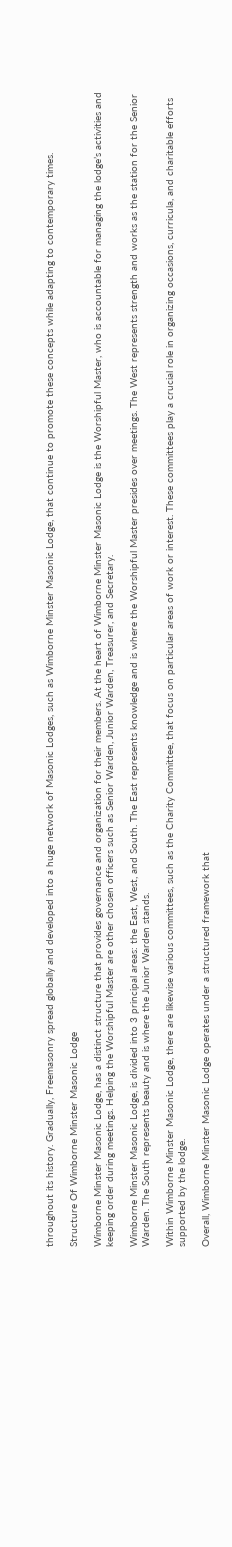throughout its history. Gradually, Freemasonry spread globally and developed into a huge network of Masonic Lodges, such as Wimborne Minster Masonic Lodge, that continue to promote these concepts while adapting to contemporary times.

Structure Of Wimborne Minster Masonic Lodge

Wimborne Minster Masonic Lodge, has a distinct structure that provides governance and organization for their members. At the heart of Wimborne Minster Masonic Lodge is the Worshipful Master, who is accountable for managing the lodge’s activities and keeping order during meetings. Helping the Worshipful Master are other chosen officers such as Senior Warden, Junior Warden, Treasurer, and Secretary.

Wimborne Minster Masonic Lodge, is divided into 3 principal areas: the East, West, and South. The East represents knowledge and is where the Worshipful Master presides over meetings. The West represents strength and works as the station for the Senior Warden. The South represents beauty and is where the Junior Warden stands.

Within Wimborne Minster Masonic Lodge, there are likewise various committees, such as the Charity Committee, that focus on particular areas of work or interest. These committees play a crucial role in organizing occasions, curricula, and charitable efforts supported by the lodge.

Overall, Wimborne Minster Masonic Lodge operates under a structured framework that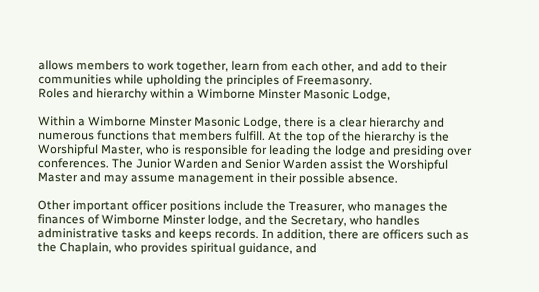allows members to work together, learn from each other, and add to their communities while upholding the principles of Freemasonry.
Roles and hierarchy within a Wimborne Minster Masonic Lodge,

Within a Wimborne Minster Masonic Lodge, there is a clear hierarchy and numerous functions that members fulfill. At the top of the hierarchy is the Worshipful Master, who is responsible for leading the lodge and presiding over conferences. The Junior Warden and Senior Warden assist the Worshipful Master and may assume management in their possible absence.

Other important officer positions include the Treasurer, who manages the finances of Wimborne Minster lodge, and the Secretary, who handles administrative tasks and keeps records. In addition, there are officers such as the Chaplain, who provides spiritual guidance, and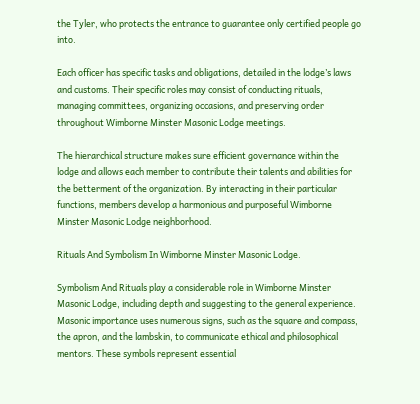the Tyler, who protects the entrance to guarantee only certified people go into.

Each officer has specific tasks and obligations, detailed in the lodge’s laws and customs. Their specific roles may consist of conducting rituals, managing committees, organizing occasions, and preserving order throughout Wimborne Minster Masonic Lodge meetings.

The hierarchical structure makes sure efficient governance within the lodge and allows each member to contribute their talents and abilities for the betterment of the organization. By interacting in their particular functions, members develop a harmonious and purposeful Wimborne Minster Masonic Lodge neighborhood.

Rituals And Symbolism In Wimborne Minster Masonic Lodge.

Symbolism And Rituals play a considerable role in Wimborne Minster Masonic Lodge, including depth and suggesting to the general experience. Masonic importance uses numerous signs, such as the square and compass, the apron, and the lambskin, to communicate ethical and philosophical mentors. These symbols represent essential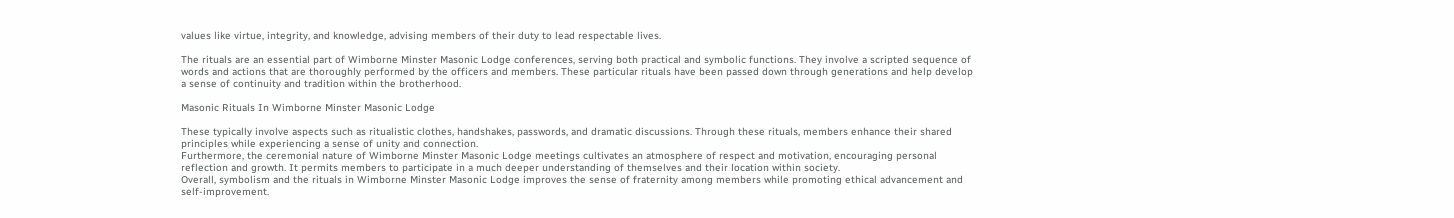values like virtue, integrity, and knowledge, advising members of their duty to lead respectable lives.

The rituals are an essential part of Wimborne Minster Masonic Lodge conferences, serving both practical and symbolic functions. They involve a scripted sequence of words and actions that are thoroughly performed by the officers and members. These particular rituals have been passed down through generations and help develop a sense of continuity and tradition within the brotherhood.

Masonic Rituals In Wimborne Minster Masonic Lodge

These typically involve aspects such as ritualistic clothes, handshakes, passwords, and dramatic discussions. Through these rituals, members enhance their shared principles while experiencing a sense of unity and connection.
Furthermore, the ceremonial nature of Wimborne Minster Masonic Lodge meetings cultivates an atmosphere of respect and motivation, encouraging personal reflection and growth. It permits members to participate in a much deeper understanding of themselves and their location within society.
Overall, symbolism and the rituals in Wimborne Minster Masonic Lodge improves the sense of fraternity among members while promoting ethical advancement and self-improvement.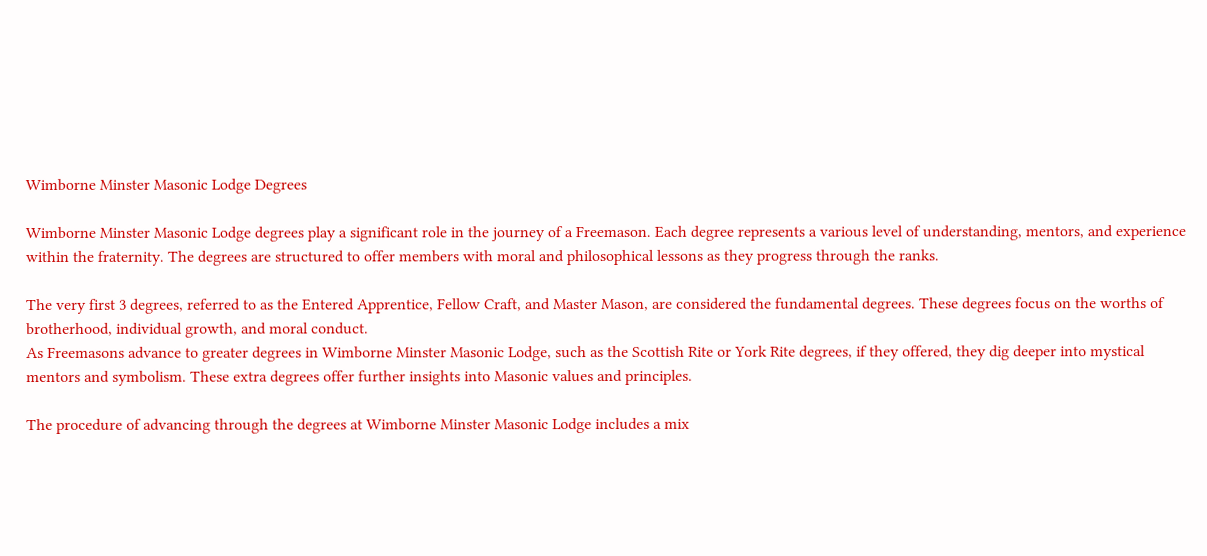Wimborne Minster Masonic Lodge Degrees

Wimborne Minster Masonic Lodge degrees play a significant role in the journey of a Freemason. Each degree represents a various level of understanding, mentors, and experience within the fraternity. The degrees are structured to offer members with moral and philosophical lessons as they progress through the ranks.

The very first 3 degrees, referred to as the Entered Apprentice, Fellow Craft, and Master Mason, are considered the fundamental degrees. These degrees focus on the worths of brotherhood, individual growth, and moral conduct.
As Freemasons advance to greater degrees in Wimborne Minster Masonic Lodge, such as the Scottish Rite or York Rite degrees, if they offered, they dig deeper into mystical mentors and symbolism. These extra degrees offer further insights into Masonic values and principles.

The procedure of advancing through the degrees at Wimborne Minster Masonic Lodge includes a mix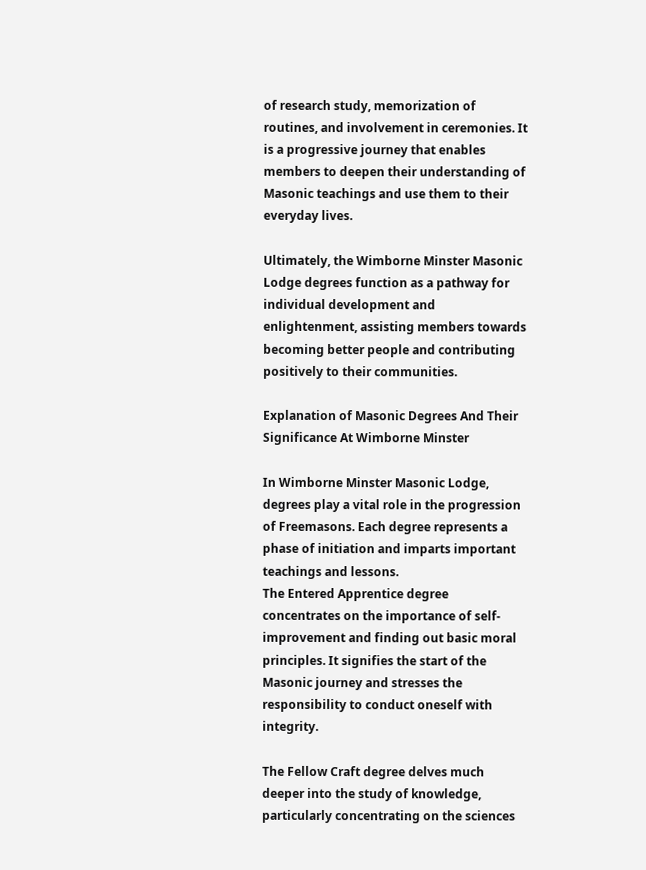of research study, memorization of routines, and involvement in ceremonies. It is a progressive journey that enables members to deepen their understanding of Masonic teachings and use them to their everyday lives.

Ultimately, the Wimborne Minster Masonic Lodge degrees function as a pathway for individual development and enlightenment, assisting members towards becoming better people and contributing positively to their communities.

Explanation of Masonic Degrees And Their Significance At Wimborne Minster

In Wimborne Minster Masonic Lodge, degrees play a vital role in the progression of Freemasons. Each degree represents a phase of initiation and imparts important teachings and lessons.
The Entered Apprentice degree concentrates on the importance of self-improvement and finding out basic moral principles. It signifies the start of the Masonic journey and stresses the responsibility to conduct oneself with integrity.

The Fellow Craft degree delves much deeper into the study of knowledge, particularly concentrating on the sciences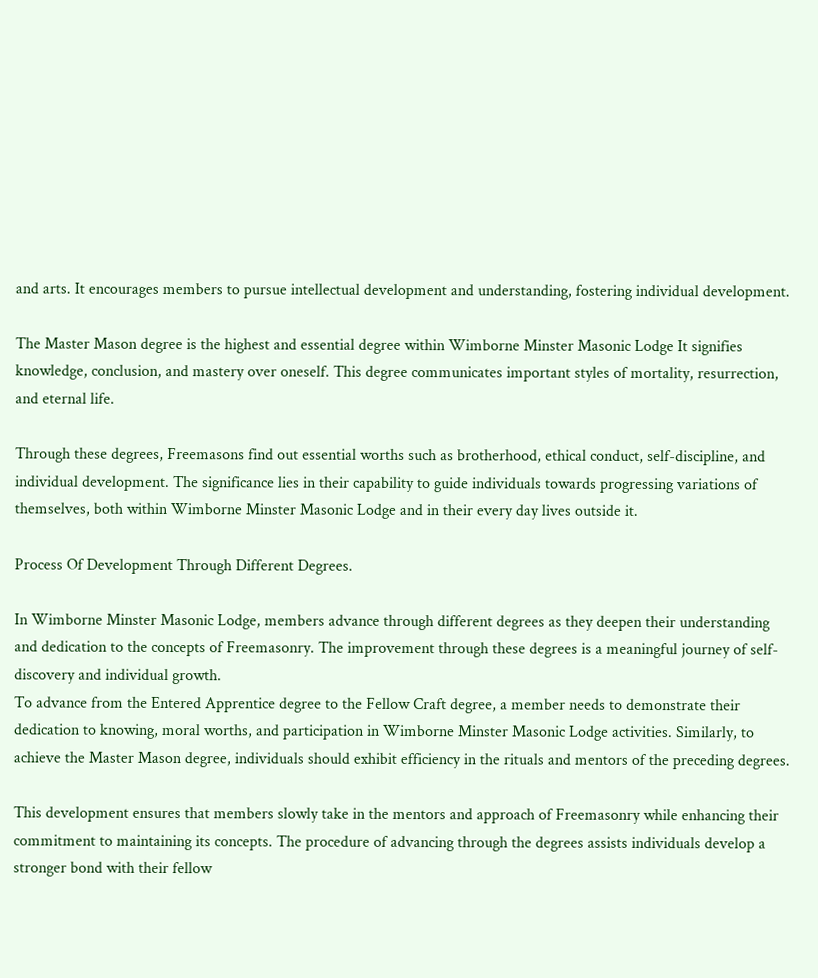and arts. It encourages members to pursue intellectual development and understanding, fostering individual development.

The Master Mason degree is the highest and essential degree within Wimborne Minster Masonic Lodge It signifies knowledge, conclusion, and mastery over oneself. This degree communicates important styles of mortality, resurrection, and eternal life.

Through these degrees, Freemasons find out essential worths such as brotherhood, ethical conduct, self-discipline, and individual development. The significance lies in their capability to guide individuals towards progressing variations of themselves, both within Wimborne Minster Masonic Lodge and in their every day lives outside it.

Process Of Development Through Different Degrees.

In Wimborne Minster Masonic Lodge, members advance through different degrees as they deepen their understanding and dedication to the concepts of Freemasonry. The improvement through these degrees is a meaningful journey of self-discovery and individual growth.
To advance from the Entered Apprentice degree to the Fellow Craft degree, a member needs to demonstrate their dedication to knowing, moral worths, and participation in Wimborne Minster Masonic Lodge activities. Similarly, to achieve the Master Mason degree, individuals should exhibit efficiency in the rituals and mentors of the preceding degrees.

This development ensures that members slowly take in the mentors and approach of Freemasonry while enhancing their commitment to maintaining its concepts. The procedure of advancing through the degrees assists individuals develop a stronger bond with their fellow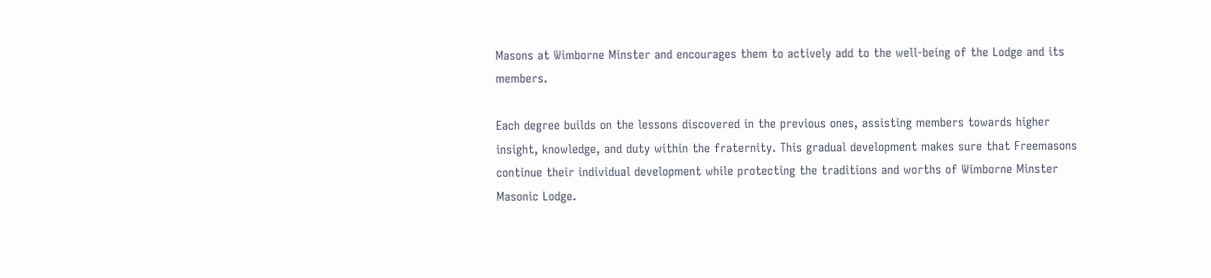Masons at Wimborne Minster and encourages them to actively add to the well-being of the Lodge and its members.

Each degree builds on the lessons discovered in the previous ones, assisting members towards higher insight, knowledge, and duty within the fraternity. This gradual development makes sure that Freemasons continue their individual development while protecting the traditions and worths of Wimborne Minster Masonic Lodge.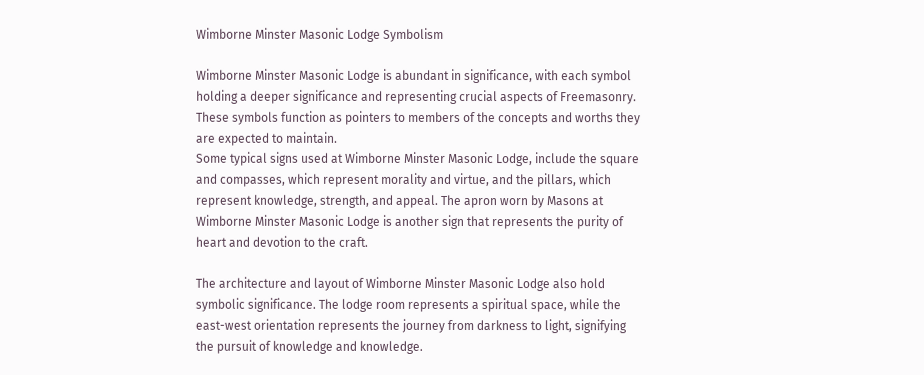Wimborne Minster Masonic Lodge Symbolism

Wimborne Minster Masonic Lodge is abundant in significance, with each symbol holding a deeper significance and representing crucial aspects of Freemasonry. These symbols function as pointers to members of the concepts and worths they are expected to maintain.
Some typical signs used at Wimborne Minster Masonic Lodge, include the square and compasses, which represent morality and virtue, and the pillars, which represent knowledge, strength, and appeal. The apron worn by Masons at Wimborne Minster Masonic Lodge is another sign that represents the purity of heart and devotion to the craft.

The architecture and layout of Wimborne Minster Masonic Lodge also hold symbolic significance. The lodge room represents a spiritual space, while the east-west orientation represents the journey from darkness to light, signifying the pursuit of knowledge and knowledge.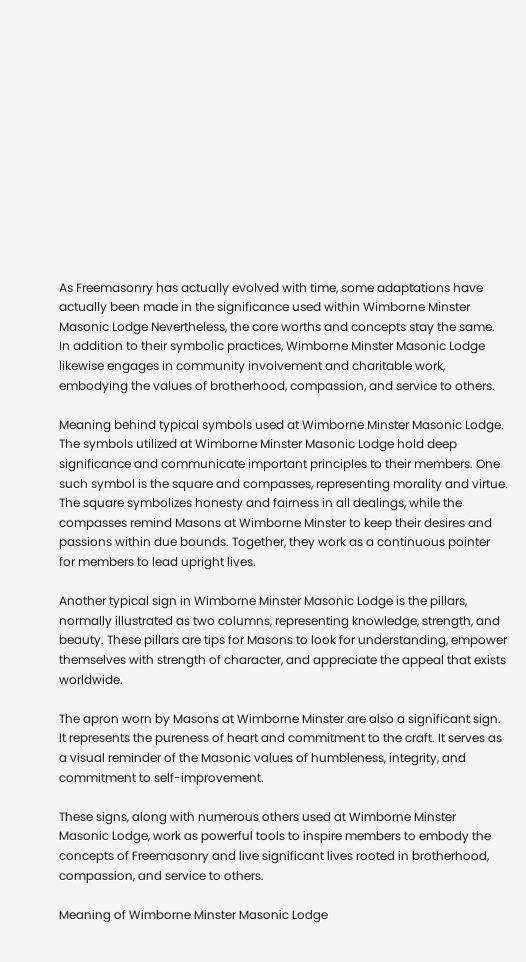As Freemasonry has actually evolved with time, some adaptations have actually been made in the significance used within Wimborne Minster Masonic Lodge Nevertheless, the core worths and concepts stay the same.
In addition to their symbolic practices, Wimborne Minster Masonic Lodge likewise engages in community involvement and charitable work, embodying the values of brotherhood, compassion, and service to others.

Meaning behind typical symbols used at Wimborne Minster Masonic Lodge. The symbols utilized at Wimborne Minster Masonic Lodge hold deep significance and communicate important principles to their members. One such symbol is the square and compasses, representing morality and virtue. The square symbolizes honesty and fairness in all dealings, while the compasses remind Masons at Wimborne Minster to keep their desires and passions within due bounds. Together, they work as a continuous pointer for members to lead upright lives.

Another typical sign in Wimborne Minster Masonic Lodge is the pillars, normally illustrated as two columns, representing knowledge, strength, and beauty. These pillars are tips for Masons to look for understanding, empower themselves with strength of character, and appreciate the appeal that exists worldwide.

The apron worn by Masons at Wimborne Minster are also a significant sign. It represents the pureness of heart and commitment to the craft. It serves as a visual reminder of the Masonic values of humbleness, integrity, and commitment to self-improvement.

These signs, along with numerous others used at Wimborne Minster Masonic Lodge, work as powerful tools to inspire members to embody the concepts of Freemasonry and live significant lives rooted in brotherhood, compassion, and service to others.

Meaning of Wimborne Minster Masonic Lodge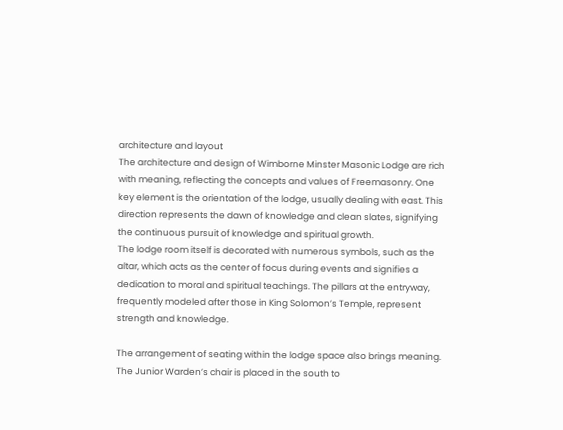architecture and layout
The architecture and design of Wimborne Minster Masonic Lodge are rich with meaning, reflecting the concepts and values of Freemasonry. One key element is the orientation of the lodge, usually dealing with east. This direction represents the dawn of knowledge and clean slates, signifying the continuous pursuit of knowledge and spiritual growth.
The lodge room itself is decorated with numerous symbols, such as the altar, which acts as the center of focus during events and signifies a dedication to moral and spiritual teachings. The pillars at the entryway, frequently modeled after those in King Solomon’s Temple, represent strength and knowledge.

The arrangement of seating within the lodge space also brings meaning. The Junior Warden’s chair is placed in the south to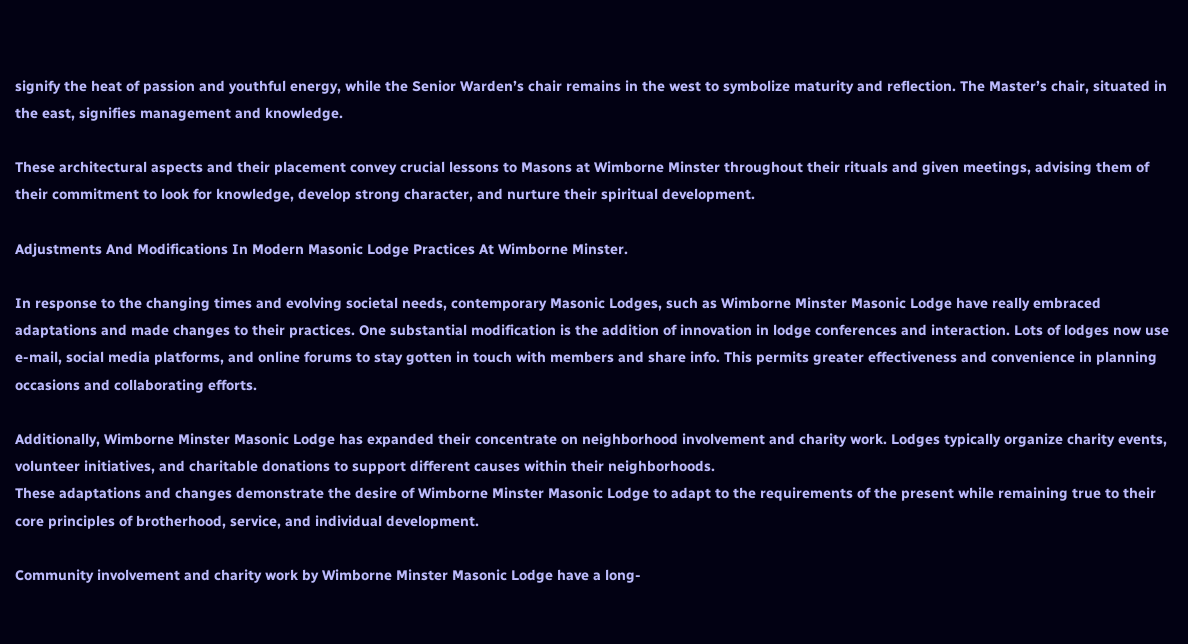signify the heat of passion and youthful energy, while the Senior Warden’s chair remains in the west to symbolize maturity and reflection. The Master’s chair, situated in the east, signifies management and knowledge.

These architectural aspects and their placement convey crucial lessons to Masons at Wimborne Minster throughout their rituals and given meetings, advising them of their commitment to look for knowledge, develop strong character, and nurture their spiritual development.

Adjustments And Modifications In Modern Masonic Lodge Practices At Wimborne Minster.

In response to the changing times and evolving societal needs, contemporary Masonic Lodges, such as Wimborne Minster Masonic Lodge have really embraced adaptations and made changes to their practices. One substantial modification is the addition of innovation in lodge conferences and interaction. Lots of lodges now use e-mail, social media platforms, and online forums to stay gotten in touch with members and share info. This permits greater effectiveness and convenience in planning occasions and collaborating efforts.

Additionally, Wimborne Minster Masonic Lodge has expanded their concentrate on neighborhood involvement and charity work. Lodges typically organize charity events, volunteer initiatives, and charitable donations to support different causes within their neighborhoods.
These adaptations and changes demonstrate the desire of Wimborne Minster Masonic Lodge to adapt to the requirements of the present while remaining true to their core principles of brotherhood, service, and individual development.

Community involvement and charity work by Wimborne Minster Masonic Lodge have a long-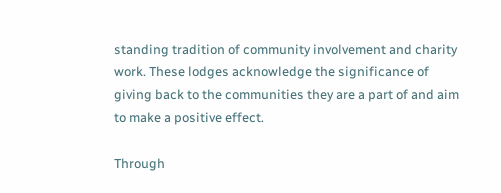standing tradition of community involvement and charity work. These lodges acknowledge the significance of giving back to the communities they are a part of and aim to make a positive effect.

Through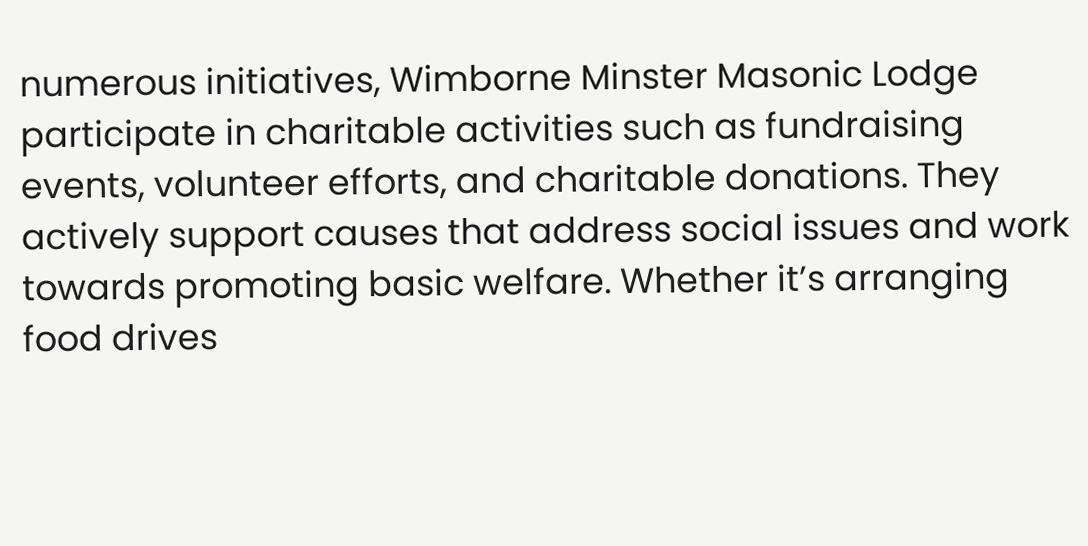numerous initiatives, Wimborne Minster Masonic Lodge participate in charitable activities such as fundraising events, volunteer efforts, and charitable donations. They actively support causes that address social issues and work towards promoting basic welfare. Whether it’s arranging food drives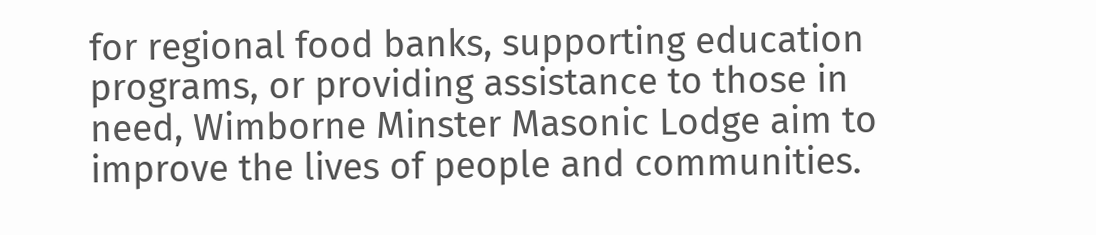for regional food banks, supporting education programs, or providing assistance to those in need, Wimborne Minster Masonic Lodge aim to improve the lives of people and communities.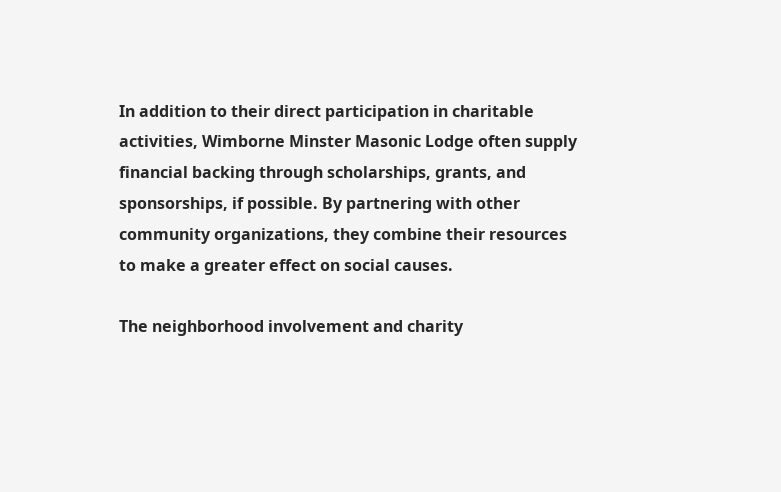In addition to their direct participation in charitable activities, Wimborne Minster Masonic Lodge often supply financial backing through scholarships, grants, and sponsorships, if possible. By partnering with other community organizations, they combine their resources to make a greater effect on social causes.

The neighborhood involvement and charity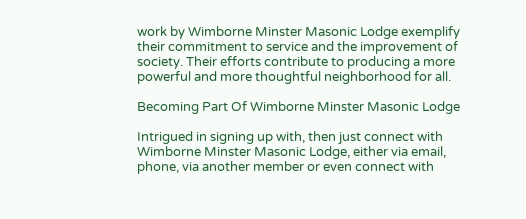work by Wimborne Minster Masonic Lodge exemplify their commitment to service and the improvement of society. Their efforts contribute to producing a more powerful and more thoughtful neighborhood for all.

Becoming Part Of Wimborne Minster Masonic Lodge

Intrigued in signing up with, then just connect with Wimborne Minster Masonic Lodge, either via email, phone, via another member or even connect with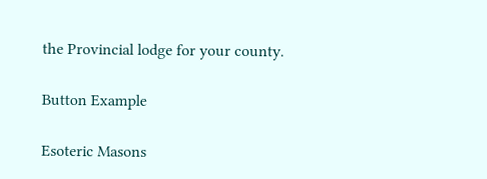the Provincial lodge for your county.

Button Example

Esoteric Masons